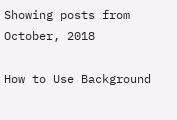Showing posts from October, 2018

How to Use Background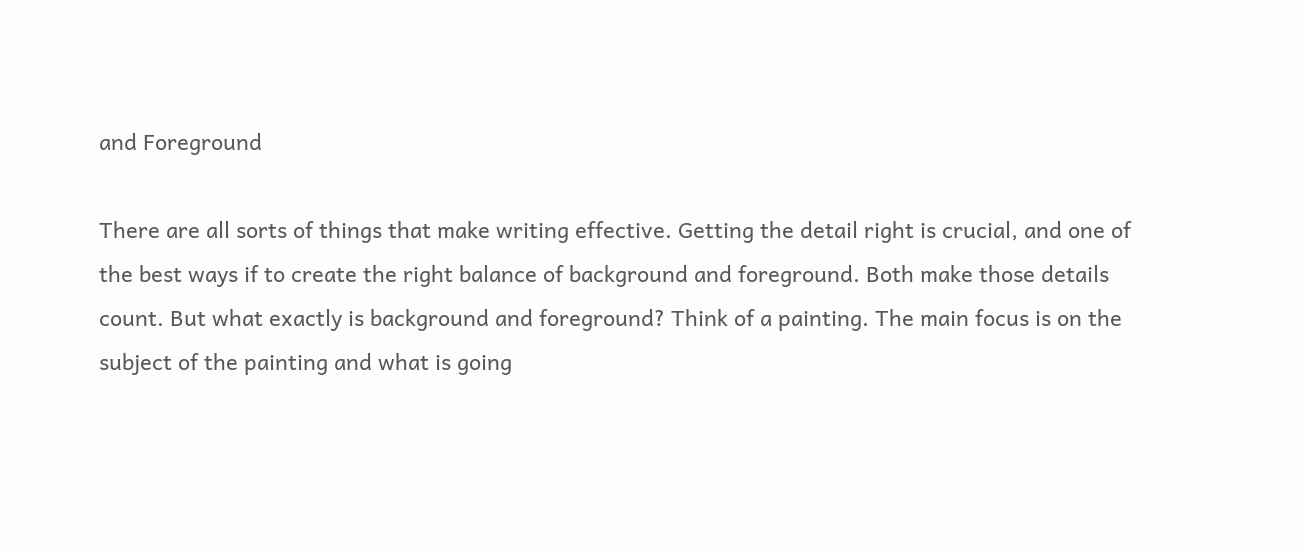and Foreground

There are all sorts of things that make writing effective. Getting the detail right is crucial, and one of the best ways if to create the right balance of background and foreground. Both make those details count. But what exactly is background and foreground? Think of a painting. The main focus is on the subject of the painting and what is going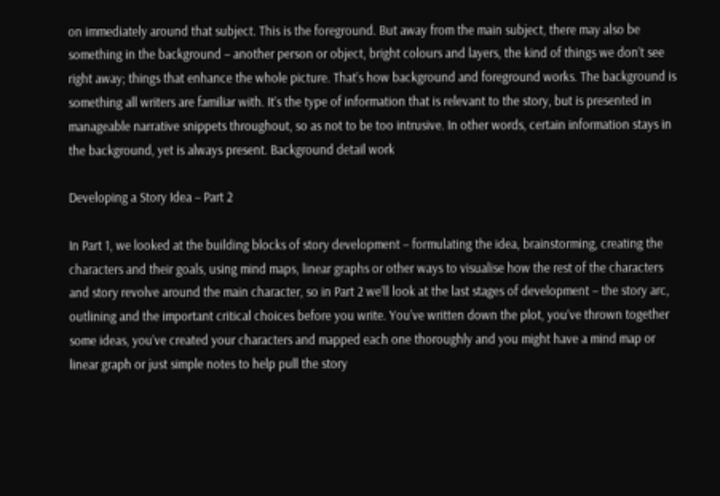on immediately around that subject. This is the foreground. But away from the main subject, there may also be something in the background – another person or object, bright colours and layers, the kind of things we don’t see right away; things that enhance the whole picture. That’s how background and foreground works. The background is something all writers are familiar with. It’s the type of information that is relevant to the story, but is presented in manageable narrative snippets throughout, so as not to be too intrusive. In other words, certain information stays in the background, yet is always present. Background detail work

Developing a Story Idea – Part 2

In Part 1, we looked at the building blocks of story development – formulating the idea, brainstorming, creating the characters and their goals, using mind maps, linear graphs or other ways to visualise how the rest of the characters and story revolve around the main character, so in Part 2 we’ll look at the last stages of development – the story arc, outlining and the important critical choices before you write. You’ve written down the plot, you’ve thrown together some ideas, you’ve created your characters and mapped each one thoroughly and you might have a mind map or linear graph or just simple notes to help pull the story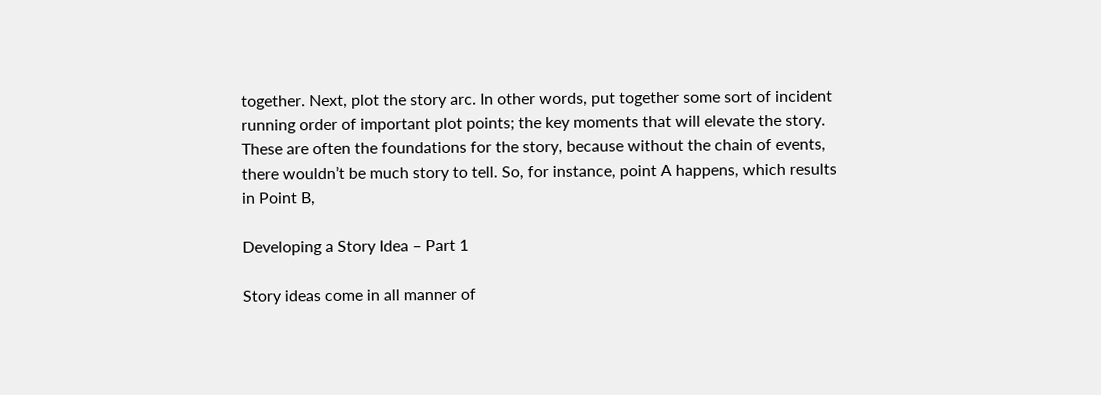together. Next, plot the story arc. In other words, put together some sort of incident running order of important plot points; the key moments that will elevate the story. These are often the foundations for the story, because without the chain of events, there wouldn’t be much story to tell. So, for instance, point A happens, which results in Point B,

Developing a Story Idea – Part 1

Story ideas come in all manner of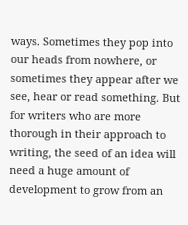ways. Sometimes they pop into our heads from nowhere, or sometimes they appear after we see, hear or read something. But for writers who are more thorough in their approach to writing, the seed of an idea will need a huge amount of development to grow from an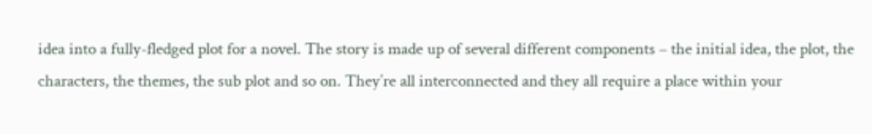idea into a fully-fledged plot for a novel. The story is made up of several different components – the initial idea, the plot, the characters, the themes, the sub plot and so on. They’re all interconnected and they all require a place within your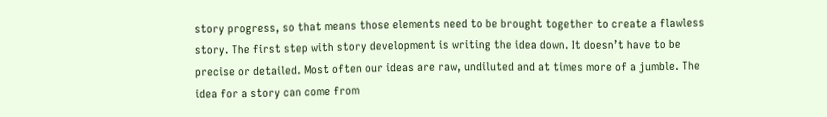story progress, so that means those elements need to be brought together to create a flawless story. The first step with story development is writing the idea down. It doesn’t have to be precise or detailed. Most often our ideas are raw, undiluted and at times more of a jumble. The idea for a story can come from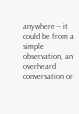anywhere – it could be from a simple observation, an overheard conversation or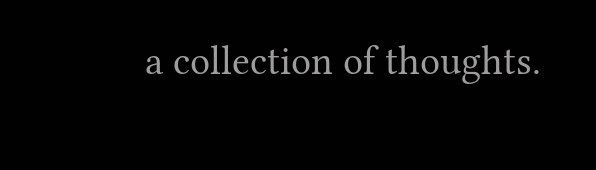a collection of thoughts.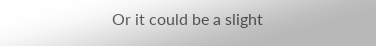Or it could be a slight